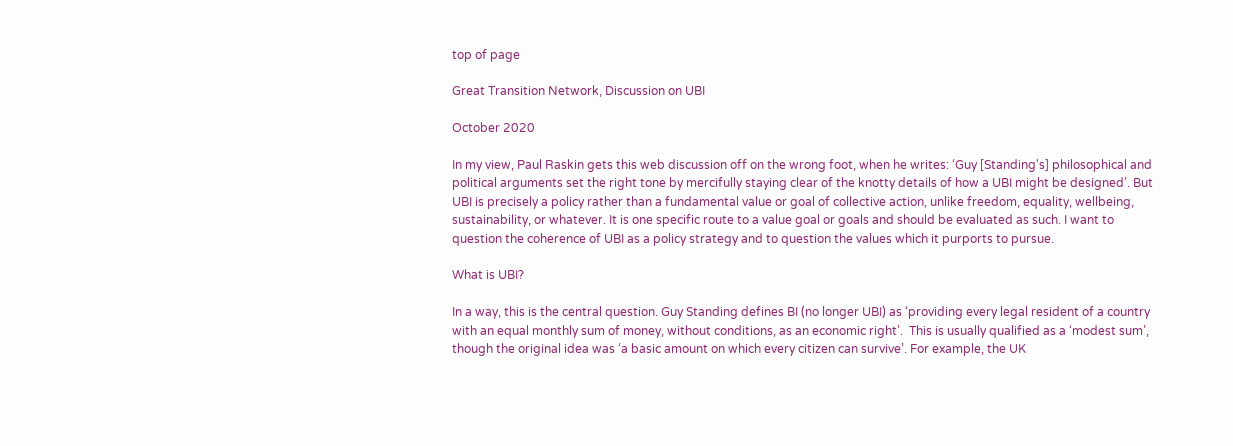top of page

Great Transition Network, Discussion on UBI

October 2020

In my view, Paul Raskin gets this web discussion off on the wrong foot, when he writes: ‘Guy [Standing's] philosophical and political arguments set the right tone by mercifully staying clear of the knotty details of how a UBI might be designed’. But UBI is precisely a policy rather than a fundamental value or goal of collective action, unlike freedom, equality, wellbeing, sustainability, or whatever. It is one specific route to a value goal or goals and should be evaluated as such. I want to question the coherence of UBI as a policy strategy and to question the values which it purports to pursue.

What is UBI?

In a way, this is the central question. Guy Standing defines BI (no longer UBI) as ‘providing every legal resident of a country with an equal monthly sum of money, without conditions, as an economic right’.  This is usually qualified as a ‘modest sum’, though the original idea was ‘a basic amount on which every citizen can survive’. For example, the UK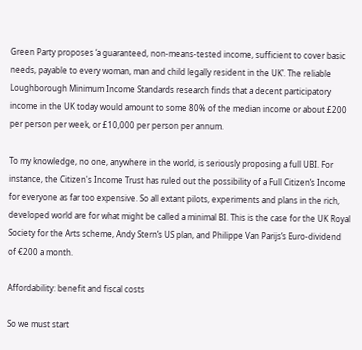Green Party proposes ‘a guaranteed, non-means-tested income, sufficient to cover basic needs, payable to every woman, man and child legally resident in the UK’. The reliable Loughborough Minimum Income Standards research finds that a decent participatory income in the UK today would amount to some 80% of the median income or about £200 per person per week, or £10,000 per person per annum.

To my knowledge, no one, anywhere in the world, is seriously proposing a full UBI. For instance, the Citizen's Income Trust has ruled out the possibility of a Full Citizen’s Income for everyone as far too expensive. So all extant pilots, experiments and plans in the rich, developed world are for what might be called a minimal BI. This is the case for the UK Royal Society for the Arts scheme, Andy Stern’s US plan, and Philippe Van Parijs’s Euro-dividend of €200 a month.

Affordability: benefit and fiscal costs

So we must start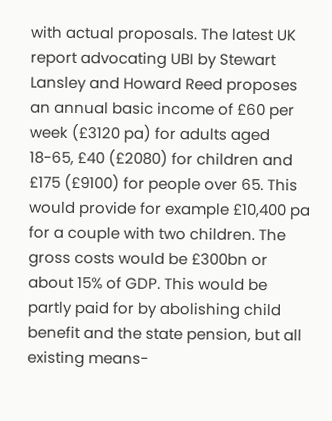with actual proposals. The latest UK report advocating UBI by Stewart Lansley and Howard Reed proposes an annual basic income of £60 per week (£3120 pa) for adults aged 18-65, £40 (£2080) for children and £175 (£9100) for people over 65. This would provide for example £10,400 pa for a couple with two children. The gross costs would be £300bn or about 15% of GDP. This would be partly paid for by abolishing child benefit and the state pension, but all existing means-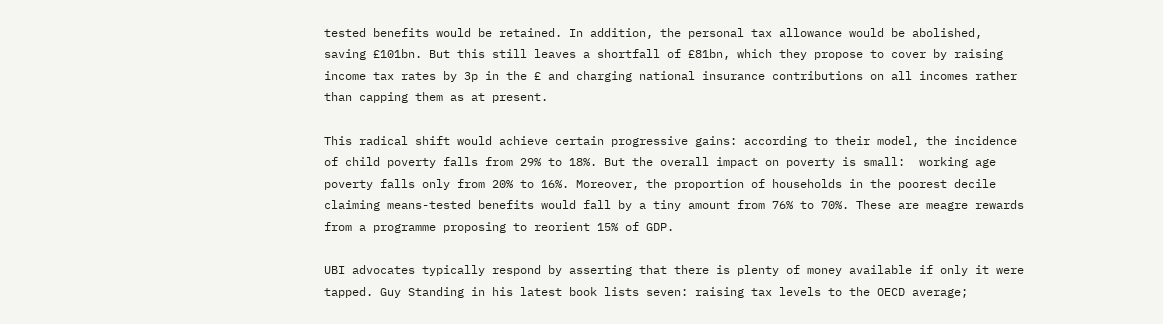tested benefits would be retained. In addition, the personal tax allowance would be abolished, saving £101bn. But this still leaves a shortfall of £81bn, which they propose to cover by raising income tax rates by 3p in the £ and charging national insurance contributions on all incomes rather than capping them as at present.

This radical shift would achieve certain progressive gains: according to their model, the incidence of child poverty falls from 29% to 18%. But the overall impact on poverty is small:  working age poverty falls only from 20% to 16%. Moreover, the proportion of households in the poorest decile claiming means-tested benefits would fall by a tiny amount from 76% to 70%. These are meagre rewards from a programme proposing to reorient 15% of GDP.

UBI advocates typically respond by asserting that there is plenty of money available if only it were tapped. Guy Standing in his latest book lists seven: raising tax levels to the OECD average;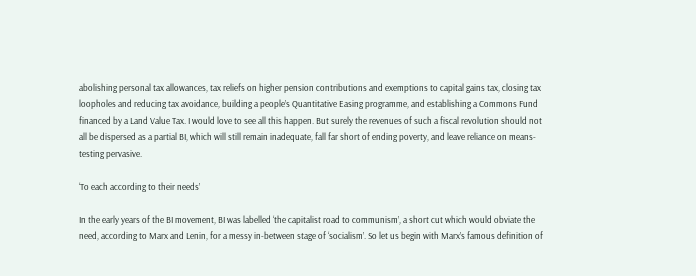abolishing personal tax allowances, tax reliefs on higher pension contributions and exemptions to capital gains tax, closing tax loopholes and reducing tax avoidance, building a people’s Quantitative Easing programme, and establishing a Commons Fund financed by a Land Value Tax. I would love to see all this happen. But surely the revenues of such a fiscal revolution should not all be dispersed as a partial BI, which will still remain inadequate, fall far short of ending poverty, and leave reliance on means-testing pervasive.

‘To each according to their needs’

In the early years of the BI movement, BI was labelled ‘the capitalist road to communism’, a short cut which would obviate the need, according to Marx and Lenin, for a messy in-between stage of ‘socialism’. So let us begin with Marx’s famous definition of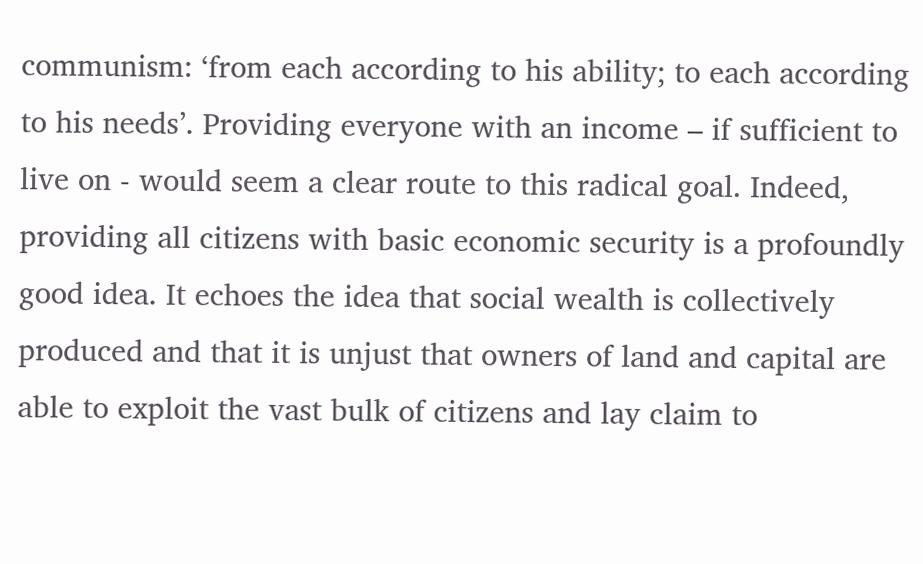communism: ‘from each according to his ability; to each according to his needs’. Providing everyone with an income – if sufficient to live on - would seem a clear route to this radical goal. Indeed, providing all citizens with basic economic security is a profoundly good idea. It echoes the idea that social wealth is collectively produced and that it is unjust that owners of land and capital are able to exploit the vast bulk of citizens and lay claim to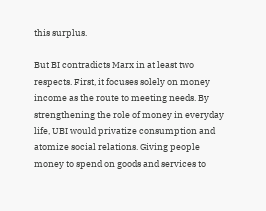this surplus.

But BI contradicts Marx in at least two respects. First, it focuses solely on money income as the route to meeting needs. By strengthening the role of money in everyday life, UBI would privatize consumption and atomize social relations. Giving people money to spend on goods and services to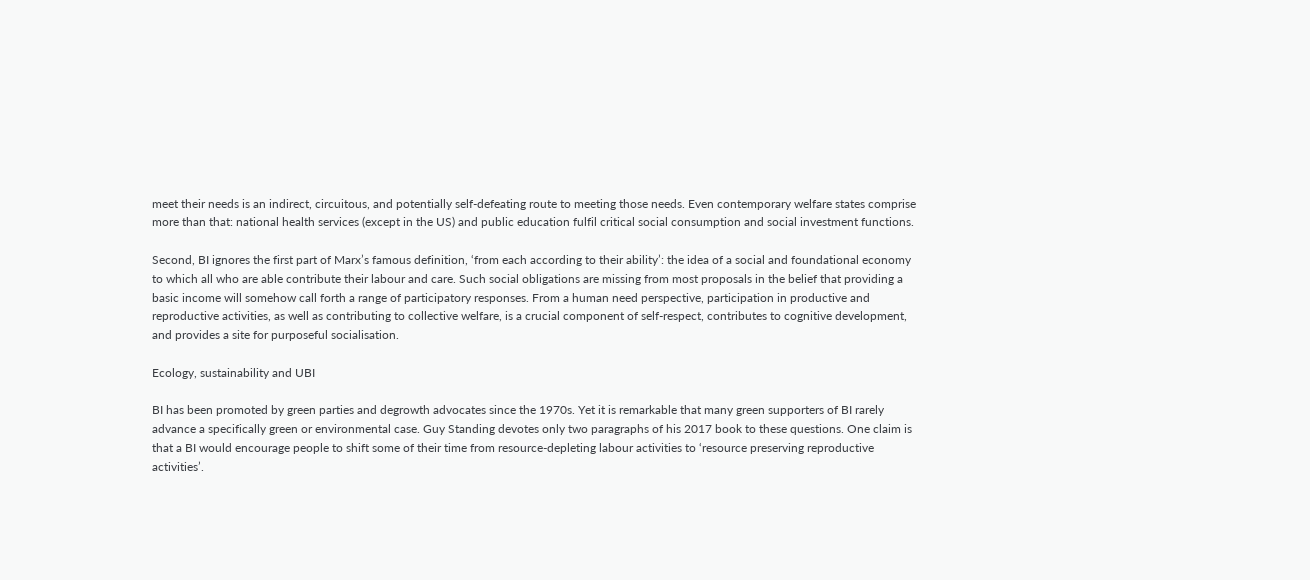meet their needs is an indirect, circuitous, and potentially self-defeating route to meeting those needs. Even contemporary welfare states comprise more than that: national health services (except in the US) and public education fulfil critical social consumption and social investment functions.

Second, BI ignores the first part of Marx’s famous definition, ‘from each according to their ability’: the idea of a social and foundational economy to which all who are able contribute their labour and care. Such social obligations are missing from most proposals in the belief that providing a basic income will somehow call forth a range of participatory responses. From a human need perspective, participation in productive and reproductive activities, as well as contributing to collective welfare, is a crucial component of self-respect, contributes to cognitive development, and provides a site for purposeful socialisation.

Ecology, sustainability and UBI

BI has been promoted by green parties and degrowth advocates since the 1970s. Yet it is remarkable that many green supporters of BI rarely advance a specifically green or environmental case. Guy Standing devotes only two paragraphs of his 2017 book to these questions. One claim is that a BI would encourage people to shift some of their time from resource-depleting labour activities to ‘resource preserving reproductive activities’.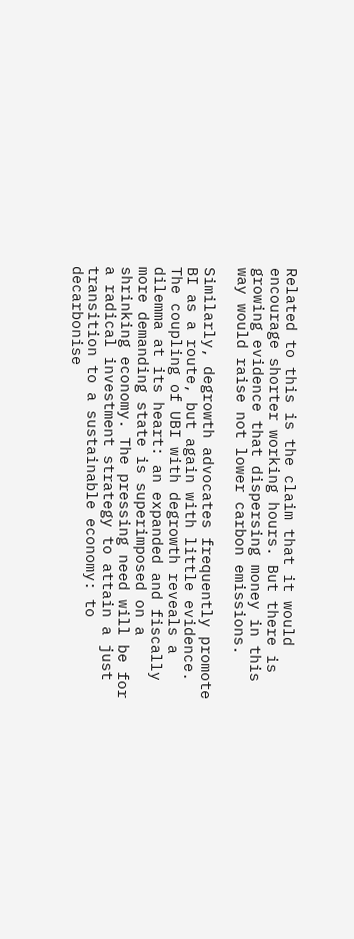Related to this is the claim that it would encourage shorter working hours. But there is growing evidence that dispersing money in this way would raise not lower carbon emissions.

Similarly, degrowth advocates frequently promote BI as a route, but again with little evidence. The coupling of UBI with degrowth reveals a dilemma at its heart: an expanded and fiscally more demanding state is superimposed on a shrinking economy. The pressing need will be for a radical investment strategy to attain a just transition to a sustainable economy: to decarbonise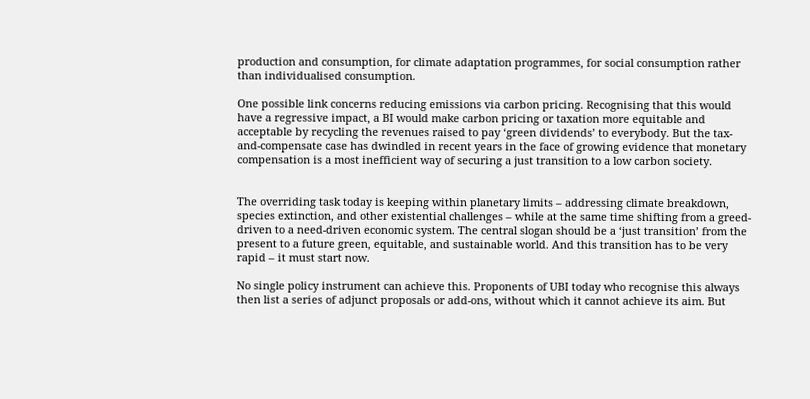production and consumption, for climate adaptation programmes, for social consumption rather than individualised consumption.

One possible link concerns reducing emissions via carbon pricing. Recognising that this would have a regressive impact, a BI would make carbon pricing or taxation more equitable and acceptable by recycling the revenues raised to pay ‘green dividends’ to everybody. But the tax-and-compensate case has dwindled in recent years in the face of growing evidence that monetary compensation is a most inefficient way of securing a just transition to a low carbon society.


The overriding task today is keeping within planetary limits – addressing climate breakdown, species extinction, and other existential challenges – while at the same time shifting from a greed-driven to a need-driven economic system. The central slogan should be a ‘just transition’ from the present to a future green, equitable, and sustainable world. And this transition has to be very rapid – it must start now.

No single policy instrument can achieve this. Proponents of UBI today who recognise this always then list a series of adjunct proposals or add-ons, without which it cannot achieve its aim. But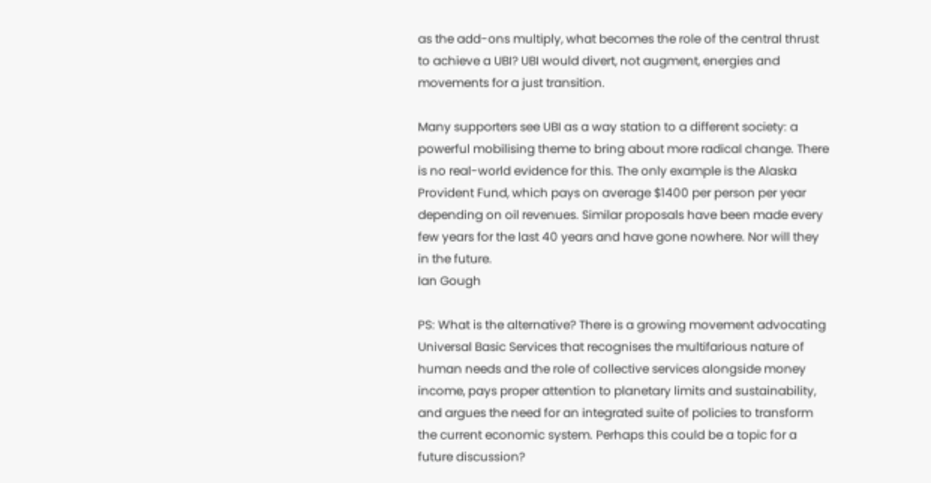as the add-ons multiply, what becomes the role of the central thrust to achieve a UBI? UBI would divert, not augment, energies and movements for a just transition.

Many supporters see UBI as a way station to a different society: a powerful mobilising theme to bring about more radical change. There is no real-world evidence for this. The only example is the Alaska Provident Fund, which pays on average $1400 per person per year depending on oil revenues. Similar proposals have been made every few years for the last 40 years and have gone nowhere. Nor will they in the future.
Ian Gough

PS: What is the alternative? There is a growing movement advocating Universal Basic Services that recognises the multifarious nature of human needs and the role of collective services alongside money income, pays proper attention to planetary limits and sustainability, and argues the need for an integrated suite of policies to transform the current economic system. Perhaps this could be a topic for a future discussion?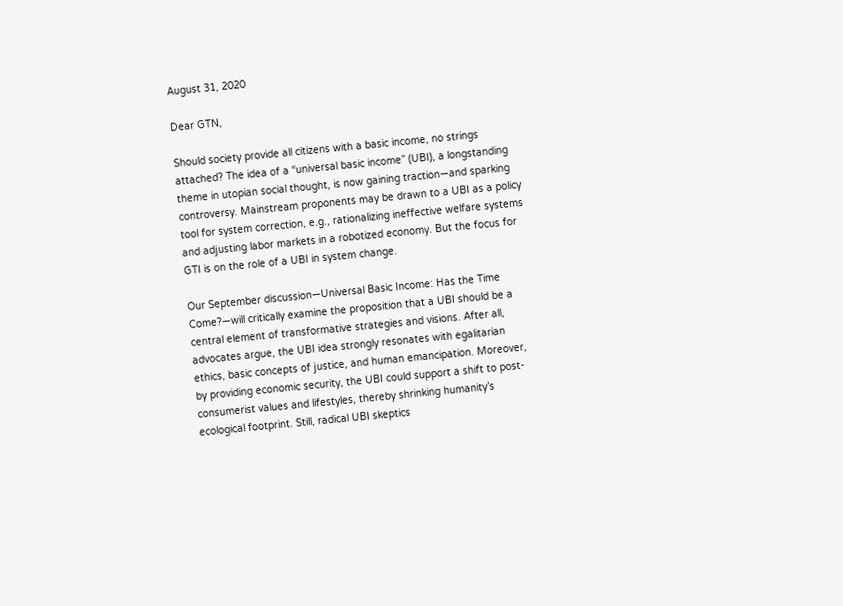August 31, 2020

Dear GTN,

Should society provide all citizens with a basic income, no strings attached? The idea of a “universal basic income” (UBI), a longstanding theme in utopian social thought, is now gaining traction—and sparking controversy. Mainstream proponents may be drawn to a UBI as a policy tool for system correction, e.g., rationalizing ineffective welfare systems and adjusting labor markets in a robotized economy. But the focus for GTI is on the role of a UBI in system change.

Our September discussion—Universal Basic Income: Has the Time Come?—will critically examine the proposition that a UBI should be a central element of transformative strategies and visions. After all, advocates argue, the UBI idea strongly resonates with egalitarian ethics, basic concepts of justice, and human emancipation. Moreover, by providing economic security, the UBI could support a shift to post-consumerist values and lifestyles, thereby shrinking humanity’s ecological footprint. Still, radical UBI skeptics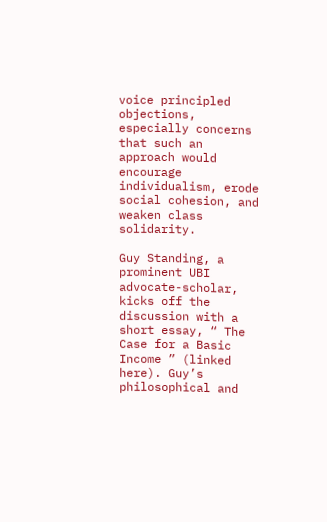voice principled objections, especially concerns that such an approach would encourage individualism, erode social cohesion, and weaken class solidarity.

Guy Standing, a prominent UBI advocate-scholar, kicks off the discussion with a short essay, “ The Case for a Basic Income ” (linked here). Guy’s philosophical and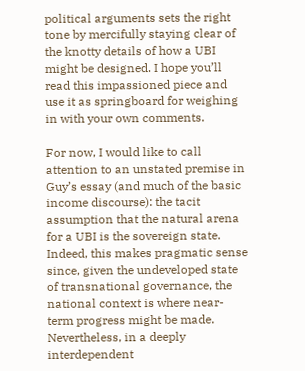political arguments sets the right tone by mercifully staying clear of the knotty details of how a UBI might be designed. I hope you’ll read this impassioned piece and use it as springboard for weighing in with your own comments.

For now, I would like to call attention to an unstated premise in Guy’s essay (and much of the basic income discourse): the tacit assumption that the natural arena for a UBI is the sovereign state. Indeed, this makes pragmatic sense since, given the undeveloped state of transnational governance, the national context is where near-term progress might be made. Nevertheless, in a deeply interdependent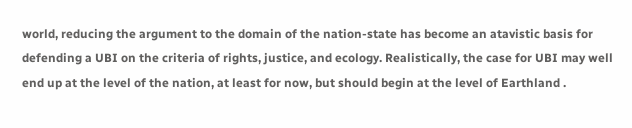world, reducing the argument to the domain of the nation-state has become an atavistic basis for defending a UBI on the criteria of rights, justice, and ecology. Realistically, the case for UBI may well end up at the level of the nation, at least for now, but should begin at the level of Earthland .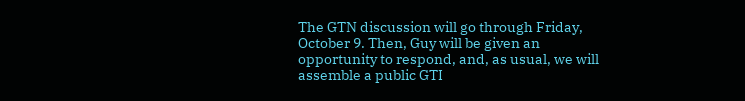The GTN discussion will go through Friday, October 9. Then, Guy will be given an opportunity to respond, and, as usual, we will assemble a public GTI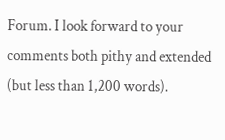Forum. I look forward to your comments both pithy and extended (but less than 1,200 words).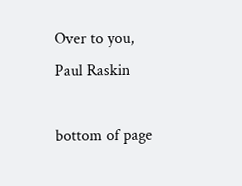Over to you,
Paul Raskin

bottom of page